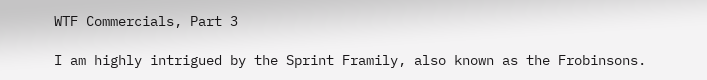WTF Commercials, Part 3

I am highly intrigued by the Sprint Framily, also known as the Frobinsons.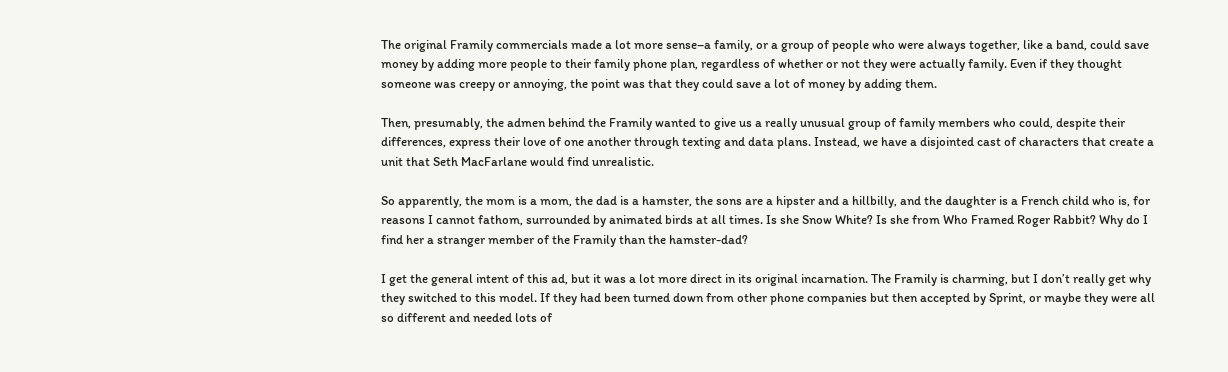The original Framily commercials made a lot more sense–a family, or a group of people who were always together, like a band, could save money by adding more people to their family phone plan, regardless of whether or not they were actually family. Even if they thought someone was creepy or annoying, the point was that they could save a lot of money by adding them.

Then, presumably, the admen behind the Framily wanted to give us a really unusual group of family members who could, despite their differences, express their love of one another through texting and data plans. Instead, we have a disjointed cast of characters that create a unit that Seth MacFarlane would find unrealistic.

So apparently, the mom is a mom, the dad is a hamster, the sons are a hipster and a hillbilly, and the daughter is a French child who is, for reasons I cannot fathom, surrounded by animated birds at all times. Is she Snow White? Is she from Who Framed Roger Rabbit? Why do I find her a stranger member of the Framily than the hamster-dad?

I get the general intent of this ad, but it was a lot more direct in its original incarnation. The Framily is charming, but I don’t really get why they switched to this model. If they had been turned down from other phone companies but then accepted by Sprint, or maybe they were all so different and needed lots of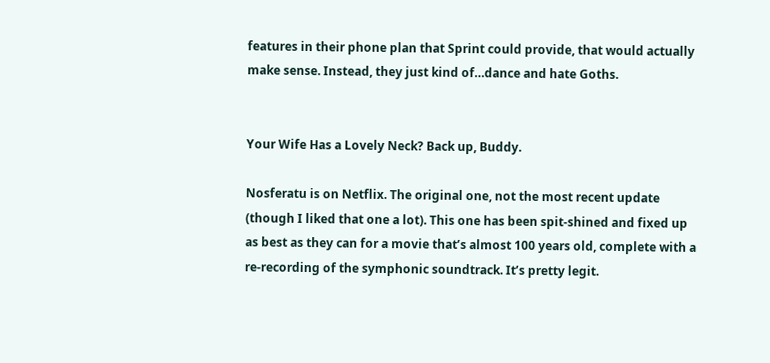features in their phone plan that Sprint could provide, that would actually make sense. Instead, they just kind of…dance and hate Goths.


Your Wife Has a Lovely Neck? Back up, Buddy.

Nosferatu is on Netflix. The original one, not the most recent update (though I liked that one a lot). This one has been spit-shined and fixed up as best as they can for a movie that’s almost 100 years old, complete with a re-recording of the symphonic soundtrack. It’s pretty legit.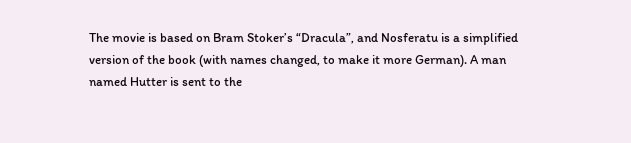The movie is based on Bram Stoker’s “Dracula”, and Nosferatu is a simplified version of the book (with names changed, to make it more German). A man named Hutter is sent to the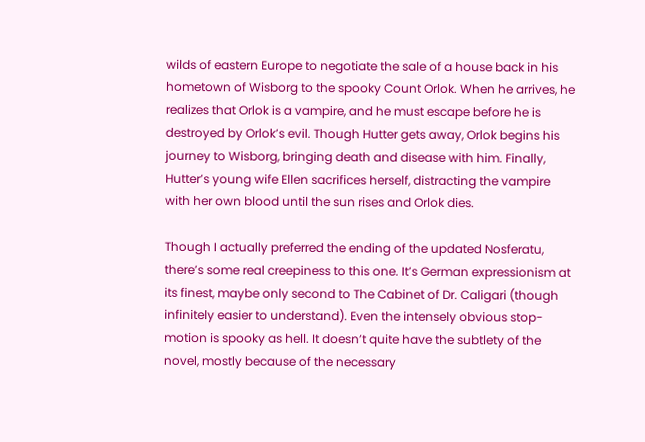wilds of eastern Europe to negotiate the sale of a house back in his hometown of Wisborg to the spooky Count Orlok. When he arrives, he realizes that Orlok is a vampire, and he must escape before he is destroyed by Orlok’s evil. Though Hutter gets away, Orlok begins his journey to Wisborg, bringing death and disease with him. Finally, Hutter’s young wife Ellen sacrifices herself, distracting the vampire with her own blood until the sun rises and Orlok dies.

Though I actually preferred the ending of the updated Nosferatu, there’s some real creepiness to this one. It’s German expressionism at its finest, maybe only second to The Cabinet of Dr. Caligari (though infinitely easier to understand). Even the intensely obvious stop-motion is spooky as hell. It doesn’t quite have the subtlety of the novel, mostly because of the necessary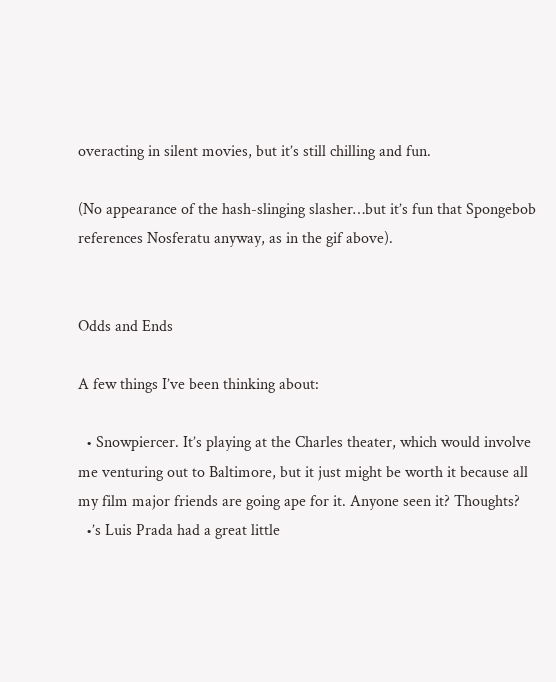overacting in silent movies, but it’s still chilling and fun.

(No appearance of the hash-slinging slasher…but it’s fun that Spongebob references Nosferatu anyway, as in the gif above).


Odds and Ends

A few things I’ve been thinking about:

  • Snowpiercer. It’s playing at the Charles theater, which would involve me venturing out to Baltimore, but it just might be worth it because all my film major friends are going ape for it. Anyone seen it? Thoughts?
  •’s Luis Prada had a great little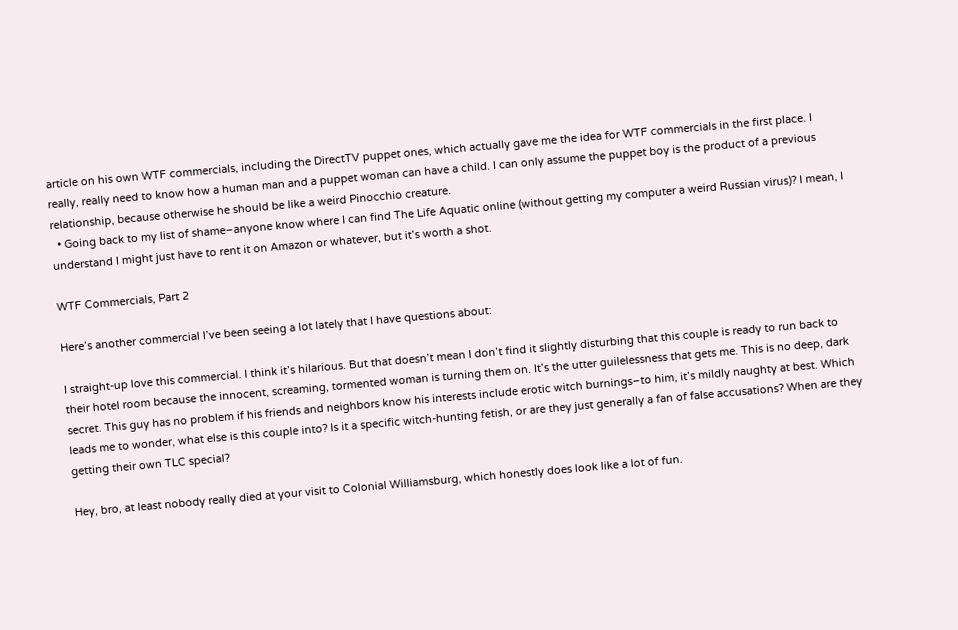article on his own WTF commercials, including the DirectTV puppet ones, which actually gave me the idea for WTF commercials in the first place. I really, really need to know how a human man and a puppet woman can have a child. I can only assume the puppet boy is the product of a previous relationship, because otherwise he should be like a weird Pinocchio creature.
  • Going back to my list of shame–anyone know where I can find The Life Aquatic online (without getting my computer a weird Russian virus)? I mean, I understand I might just have to rent it on Amazon or whatever, but it’s worth a shot.

WTF Commercials, Part 2

Here’s another commercial I’ve been seeing a lot lately that I have questions about:

I straight-up love this commercial. I think it’s hilarious. But that doesn’t mean I don’t find it slightly disturbing that this couple is ready to run back to their hotel room because the innocent, screaming, tormented woman is turning them on. It’s the utter guilelessness that gets me. This is no deep, dark secret. This guy has no problem if his friends and neighbors know his interests include erotic witch burnings–to him, it’s mildly naughty at best. Which leads me to wonder, what else is this couple into? Is it a specific witch-hunting fetish, or are they just generally a fan of false accusations? When are they getting their own TLC special?

Hey, bro, at least nobody really died at your visit to Colonial Williamsburg, which honestly does look like a lot of fun.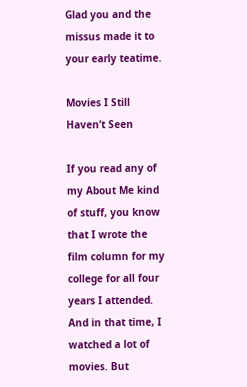Glad you and the missus made it to your early teatime.

Movies I Still Haven’t Seen

If you read any of my About Me kind of stuff, you know that I wrote the film column for my college for all four years I attended. And in that time, I watched a lot of movies. But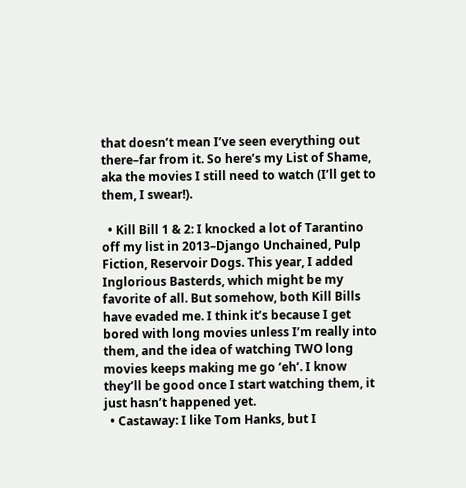that doesn’t mean I’ve seen everything out there–far from it. So here’s my List of Shame, aka the movies I still need to watch (I’ll get to them, I swear!).

  • Kill Bill 1 & 2: I knocked a lot of Tarantino off my list in 2013–Django Unchained, Pulp Fiction, Reservoir Dogs. This year, I added Inglorious Basterds, which might be my favorite of all. But somehow, both Kill Bills have evaded me. I think it’s because I get bored with long movies unless I’m really into them, and the idea of watching TWO long movies keeps making me go ‘eh’. I know they’ll be good once I start watching them, it just hasn’t happened yet.
  • Castaway: I like Tom Hanks, but I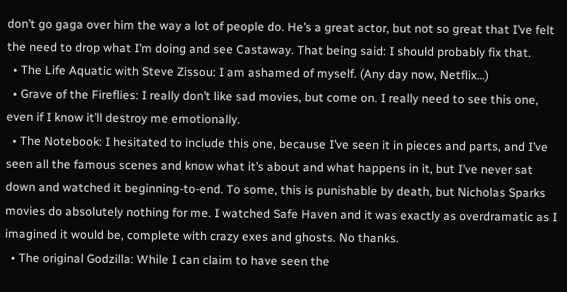don’t go gaga over him the way a lot of people do. He’s a great actor, but not so great that I’ve felt the need to drop what I’m doing and see Castaway. That being said: I should probably fix that.
  • The Life Aquatic with Steve Zissou: I am ashamed of myself. (Any day now, Netflix…)
  • Grave of the Fireflies: I really don’t like sad movies, but come on. I really need to see this one, even if I know it’ll destroy me emotionally.
  • The Notebook: I hesitated to include this one, because I’ve seen it in pieces and parts, and I’ve seen all the famous scenes and know what it’s about and what happens in it, but I’ve never sat down and watched it beginning-to-end. To some, this is punishable by death, but Nicholas Sparks movies do absolutely nothing for me. I watched Safe Haven and it was exactly as overdramatic as I imagined it would be, complete with crazy exes and ghosts. No thanks.
  • The original Godzilla: While I can claim to have seen the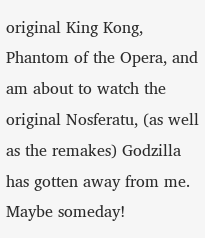original King Kong, Phantom of the Opera, and am about to watch the original Nosferatu, (as well as the remakes) Godzilla has gotten away from me. Maybe someday!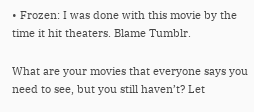• Frozen: I was done with this movie by the time it hit theaters. Blame Tumblr.

What are your movies that everyone says you need to see, but you still haven’t? Let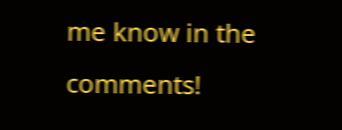me know in the comments!